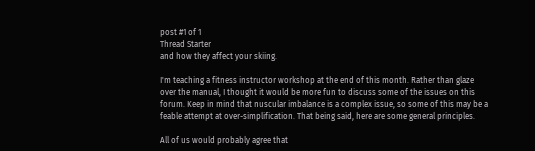post #1 of 1
Thread Starter
and how they affect your skiing.

I'm teaching a fitness instructor workshop at the end of this month. Rather than glaze over the manual, I thought it would be more fun to discuss some of the issues on this forum. Keep in mind that nuscular imbalance is a complex issue, so some of this may be a feable attempt at over-simplification. That being said, here are some general principles.

All of us would probably agree that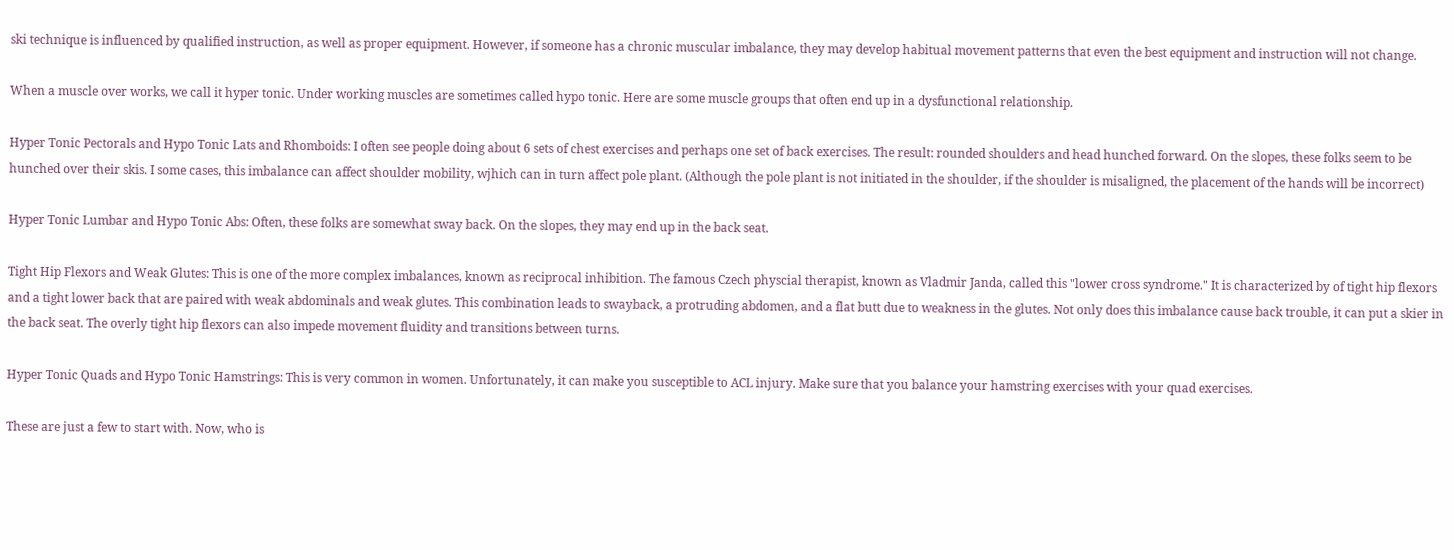ski technique is influenced by qualified instruction, as well as proper equipment. However, if someone has a chronic muscular imbalance, they may develop habitual movement patterns that even the best equipment and instruction will not change.

When a muscle over works, we call it hyper tonic. Under working muscles are sometimes called hypo tonic. Here are some muscle groups that often end up in a dysfunctional relationship.

Hyper Tonic Pectorals and Hypo Tonic Lats and Rhomboids: I often see people doing about 6 sets of chest exercises and perhaps one set of back exercises. The result: rounded shoulders and head hunched forward. On the slopes, these folks seem to be hunched over their skis. I some cases, this imbalance can affect shoulder mobility, wjhich can in turn affect pole plant. (Although the pole plant is not initiated in the shoulder, if the shoulder is misaligned, the placement of the hands will be incorrect)

Hyper Tonic Lumbar and Hypo Tonic Abs: Often, these folks are somewhat sway back. On the slopes, they may end up in the back seat.

Tight Hip Flexors and Weak Glutes: This is one of the more complex imbalances, known as reciprocal inhibition. The famous Czech physcial therapist, known as Vladmir Janda, called this "lower cross syndrome." It is characterized by of tight hip flexors and a tight lower back that are paired with weak abdominals and weak glutes. This combination leads to swayback, a protruding abdomen, and a flat butt due to weakness in the glutes. Not only does this imbalance cause back trouble, it can put a skier in the back seat. The overly tight hip flexors can also impede movement fluidity and transitions between turns.

Hyper Tonic Quads and Hypo Tonic Hamstrings: This is very common in women. Unfortunately, it can make you susceptible to ACL injury. Make sure that you balance your hamstring exercises with your quad exercises.

These are just a few to start with. Now, who is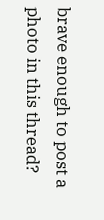brave enough to post a photo in this thread?